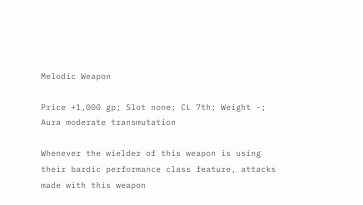Melodic Weapon

Price +1,000 gp; Slot none; CL 7th; Weight -; Aura moderate transmutation

Whenever the wielder of this weapon is using their bardic performance class feature, attacks made with this weapon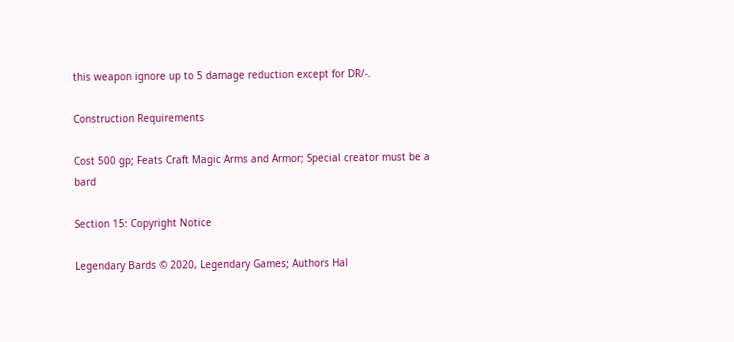this weapon ignore up to 5 damage reduction except for DR/-.

Construction Requirements

Cost 500 gp; Feats Craft Magic Arms and Armor; Special creator must be a bard

Section 15: Copyright Notice

Legendary Bards © 2020, Legendary Games; Authors Hal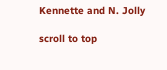Kennette and N. Jolly

scroll to top